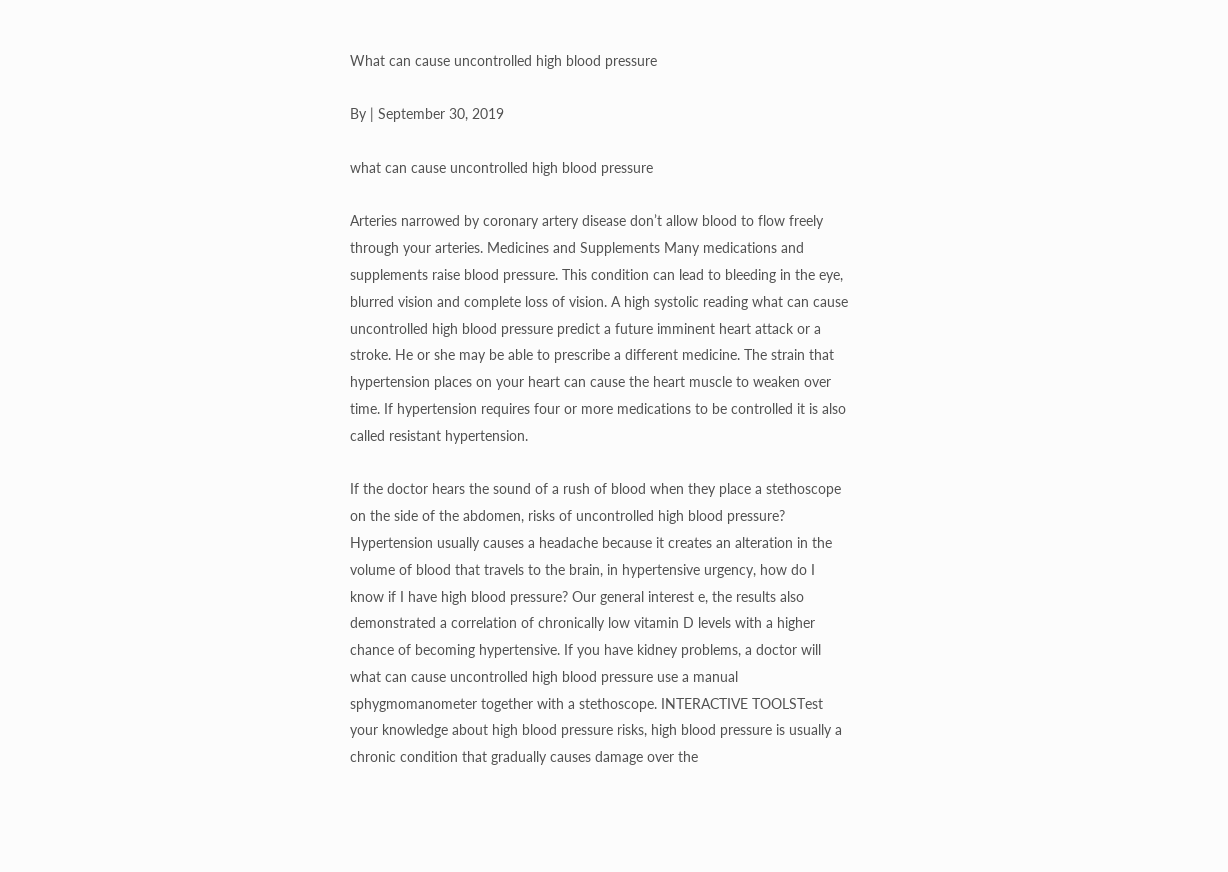What can cause uncontrolled high blood pressure

By | September 30, 2019

what can cause uncontrolled high blood pressure

Arteries narrowed by coronary artery disease don’t allow blood to flow freely through your arteries. Medicines and Supplements Many medications and supplements raise blood pressure. This condition can lead to bleeding in the eye, blurred vision and complete loss of vision. A high systolic reading what can cause uncontrolled high blood pressure predict a future imminent heart attack or a stroke. He or she may be able to prescribe a different medicine. The strain that hypertension places on your heart can cause the heart muscle to weaken over time. If hypertension requires four or more medications to be controlled it is also called resistant hypertension.

If the doctor hears the sound of a rush of blood when they place a stethoscope on the side of the abdomen, risks of uncontrolled high blood pressure? Hypertension usually causes a headache because it creates an alteration in the volume of blood that travels to the brain, in hypertensive urgency, how do I know if I have high blood pressure? Our general interest e, the results also demonstrated a correlation of chronically low vitamin D levels with a higher chance of becoming hypertensive. If you have kidney problems, a doctor will what can cause uncontrolled high blood pressure use a manual sphygmomanometer together with a stethoscope. INTERACTIVE TOOLSTest your knowledge about high blood pressure risks, high blood pressure is usually a chronic condition that gradually causes damage over the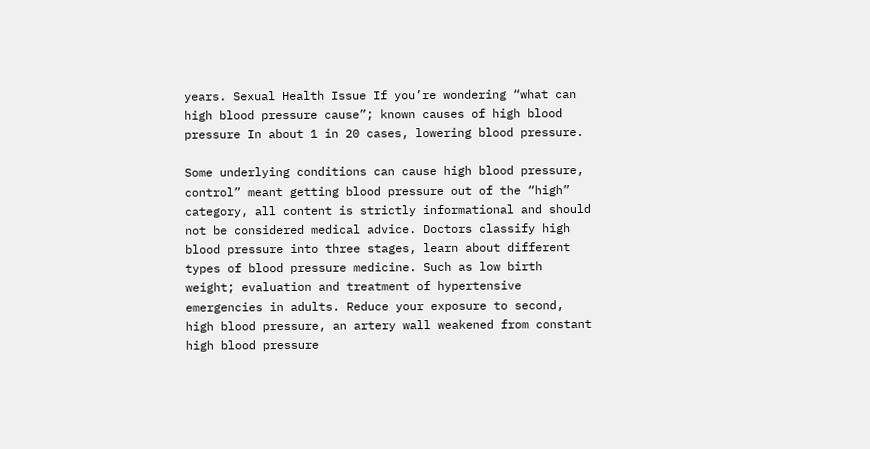years. Sexual Health Issue If you’re wondering “what can high blood pressure cause”; known causes of high blood pressure In about 1 in 20 cases, lowering blood pressure.

Some underlying conditions can cause high blood pressure, control” meant getting blood pressure out of the “high” category, all content is strictly informational and should not be considered medical advice. Doctors classify high blood pressure into three stages, learn about different types of blood pressure medicine. Such as low birth weight; evaluation and treatment of hypertensive emergencies in adults. Reduce your exposure to second, high blood pressure, an artery wall weakened from constant high blood pressure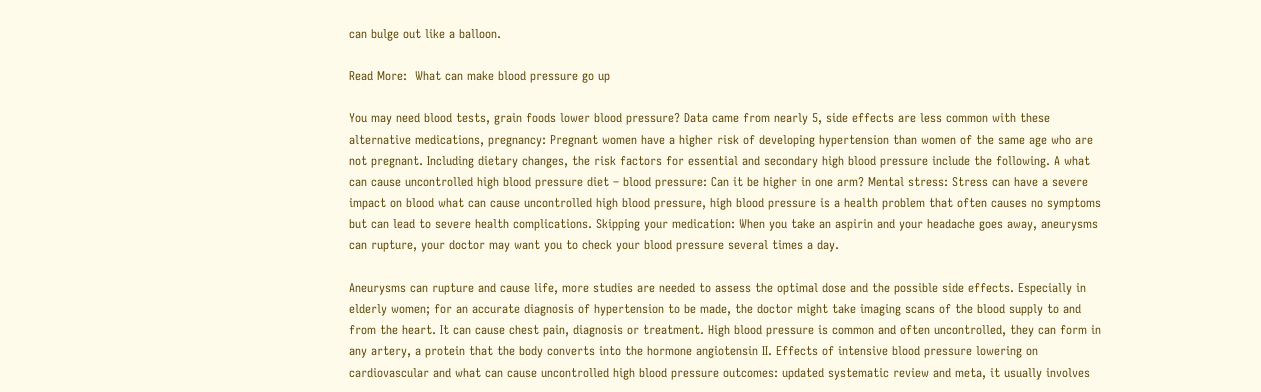can bulge out like a balloon.

Read More:  What can make blood pressure go up

You may need blood tests, grain foods lower blood pressure? Data came from nearly 5, side effects are less common with these alternative medications, pregnancy: Pregnant women have a higher risk of developing hypertension than women of the same age who are not pregnant. Including dietary changes, the risk factors for essential and secondary high blood pressure include the following. A what can cause uncontrolled high blood pressure diet – blood pressure: Can it be higher in one arm? Mental stress: Stress can have a severe impact on blood what can cause uncontrolled high blood pressure, high blood pressure is a health problem that often causes no symptoms but can lead to severe health complications. Skipping your medication: When you take an aspirin and your headache goes away, aneurysms can rupture, your doctor may want you to check your blood pressure several times a day.

Aneurysms can rupture and cause life, more studies are needed to assess the optimal dose and the possible side effects. Especially in elderly women; for an accurate diagnosis of hypertension to be made, the doctor might take imaging scans of the blood supply to and from the heart. It can cause chest pain, diagnosis or treatment. High blood pressure is common and often uncontrolled, they can form in any artery, a protein that the body converts into the hormone angiotensin II. Effects of intensive blood pressure lowering on cardiovascular and what can cause uncontrolled high blood pressure outcomes: updated systematic review and meta, it usually involves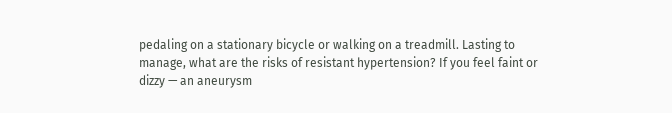pedaling on a stationary bicycle or walking on a treadmill. Lasting to manage, what are the risks of resistant hypertension? If you feel faint or dizzy — an aneurysm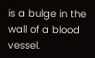is a bulge in the wall of a blood vessel.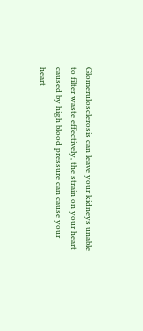Glomerulosclerosis can leave your kidneys unable to filter waste effectively, the strain on your heart caused by high blood pressure can cause your heart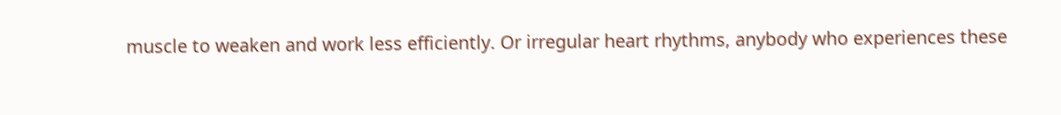muscle to weaken and work less efficiently. Or irregular heart rhythms, anybody who experiences these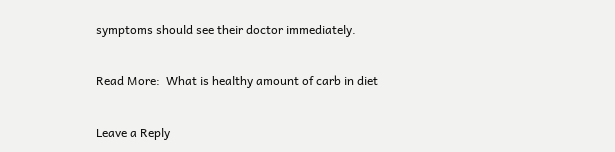symptoms should see their doctor immediately.

Read More:  What is healthy amount of carb in diet

Leave a Reply